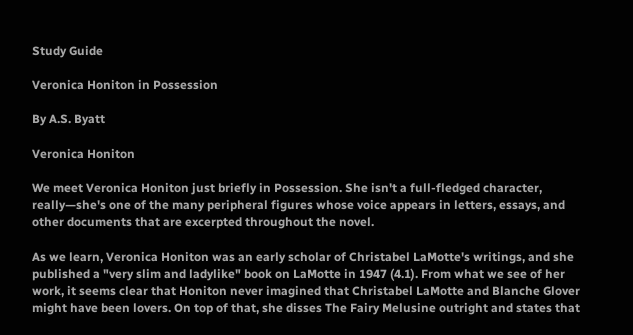Study Guide

Veronica Honiton in Possession

By A.S. Byatt

Veronica Honiton

We meet Veronica Honiton just briefly in Possession. She isn't a full-fledged character, really—she's one of the many peripheral figures whose voice appears in letters, essays, and other documents that are excerpted throughout the novel.

As we learn, Veronica Honiton was an early scholar of Christabel LaMotte's writings, and she published a "very slim and ladylike" book on LaMotte in 1947 (4.1). From what we see of her work, it seems clear that Honiton never imagined that Christabel LaMotte and Blanche Glover might have been lovers. On top of that, she disses The Fairy Melusine outright and states that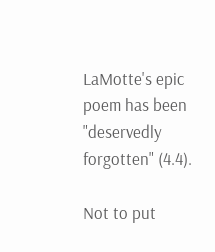LaMotte's epic poem has been "deservedly forgotten" (4.4).

Not to put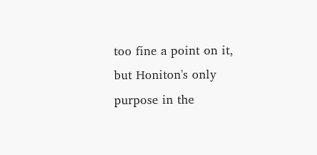too fine a point on it, but Honiton's only purpose in the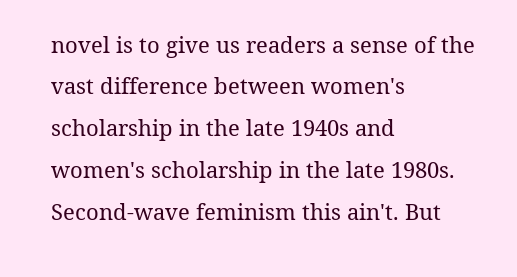novel is to give us readers a sense of the vast difference between women's scholarship in the late 1940s and women's scholarship in the late 1980s. Second-wave feminism this ain't. But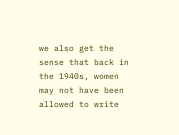we also get the sense that back in the 1940s, women may not have been allowed to write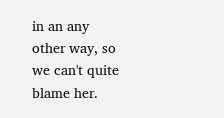in an any other way, so we can't quite blame her.